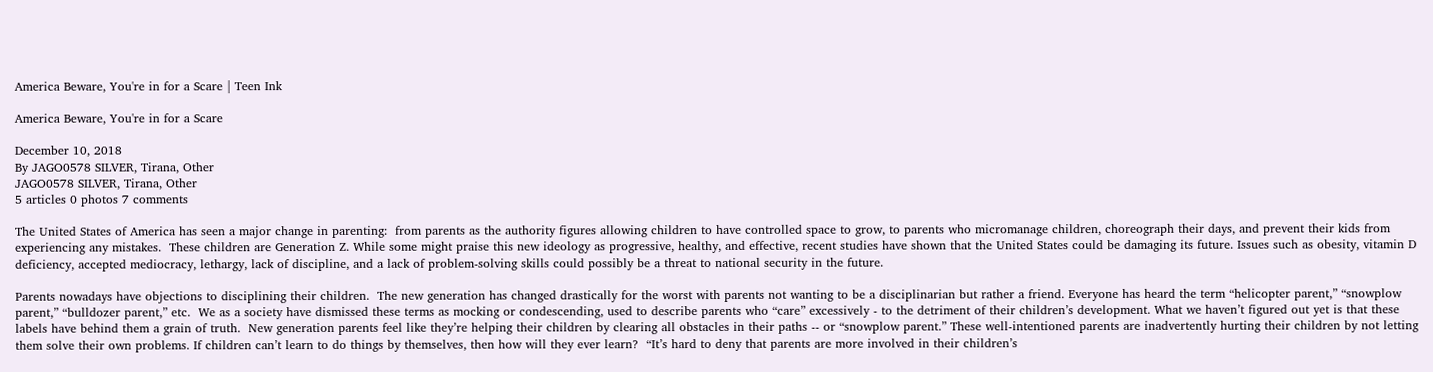America Beware, You're in for a Scare | Teen Ink

America Beware, You're in for a Scare

December 10, 2018
By JAGO0578 SILVER, Tirana, Other
JAGO0578 SILVER, Tirana, Other
5 articles 0 photos 7 comments

The United States of America has seen a major change in parenting:  from parents as the authority figures allowing children to have controlled space to grow, to parents who micromanage children, choreograph their days, and prevent their kids from experiencing any mistakes.  These children are Generation Z. While some might praise this new ideology as progressive, healthy, and effective, recent studies have shown that the United States could be damaging its future. Issues such as obesity, vitamin D deficiency, accepted mediocracy, lethargy, lack of discipline, and a lack of problem-solving skills could possibly be a threat to national security in the future.

Parents nowadays have objections to disciplining their children.  The new generation has changed drastically for the worst with parents not wanting to be a disciplinarian but rather a friend. Everyone has heard the term “helicopter parent,” “snowplow parent,” “bulldozer parent,” etc.  We as a society have dismissed these terms as mocking or condescending, used to describe parents who “care” excessively - to the detriment of their children’s development. What we haven’t figured out yet is that these labels have behind them a grain of truth.  New generation parents feel like they’re helping their children by clearing all obstacles in their paths -- or “snowplow parent.” These well-intentioned parents are inadvertently hurting their children by not letting them solve their own problems. If children can’t learn to do things by themselves, then how will they ever learn?  “It’s hard to deny that parents are more involved in their children’s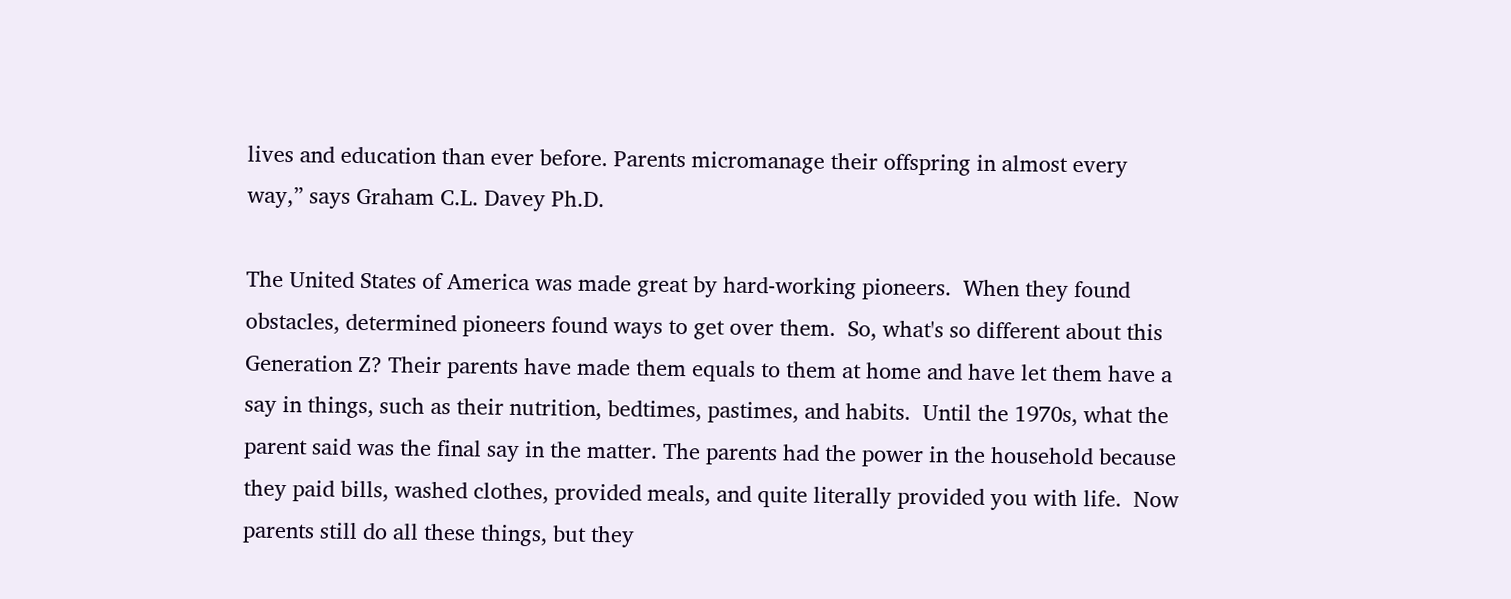lives and education than ever before. Parents micromanage their offspring in almost every way,” says Graham C.L. Davey Ph.D.

The United States of America was made great by hard-working pioneers.  When they found obstacles, determined pioneers found ways to get over them.  So, what's so different about this Generation Z? Their parents have made them equals to them at home and have let them have a say in things, such as their nutrition, bedtimes, pastimes, and habits.  Until the 1970s, what the parent said was the final say in the matter. The parents had the power in the household because they paid bills, washed clothes, provided meals, and quite literally provided you with life.  Now parents still do all these things, but they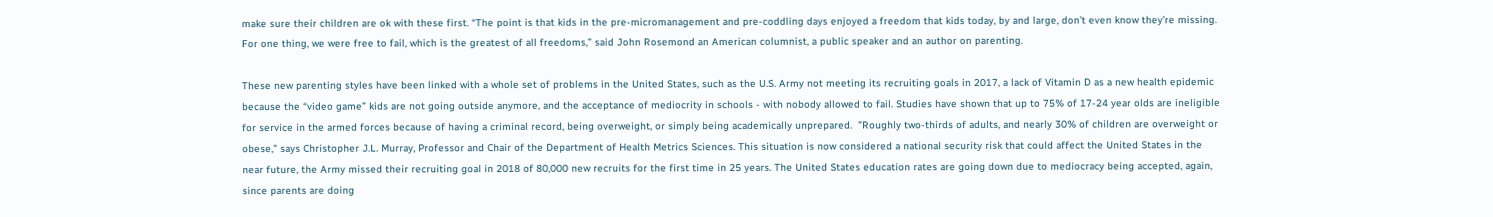make sure their children are ok with these first. “The point is that kids in the pre-micromanagement and pre-coddling days enjoyed a freedom that kids today, by and large, don’t even know they’re missing. For one thing, we were free to fail, which is the greatest of all freedoms,” said John Rosemond an American columnist, a public speaker and an author on parenting.

These new parenting styles have been linked with a whole set of problems in the United States, such as the U.S. Army not meeting its recruiting goals in 2017, a lack of Vitamin D as a new health epidemic because the “video game” kids are not going outside anymore, and the acceptance of mediocrity in schools - with nobody allowed to fail. Studies have shown that up to 75% of 17-24 year olds are ineligible for service in the armed forces because of having a criminal record, being overweight, or simply being academically unprepared.  ”Roughly two-thirds of adults, and nearly 30% of children are overweight or obese,” says Christopher J.L. Murray, Professor and Chair of the Department of Health Metrics Sciences. This situation is now considered a national security risk that could affect the United States in the near future, the Army missed their recruiting goal in 2018 of 80,000 new recruits for the first time in 25 years. The United States education rates are going down due to mediocracy being accepted, again, since parents are doing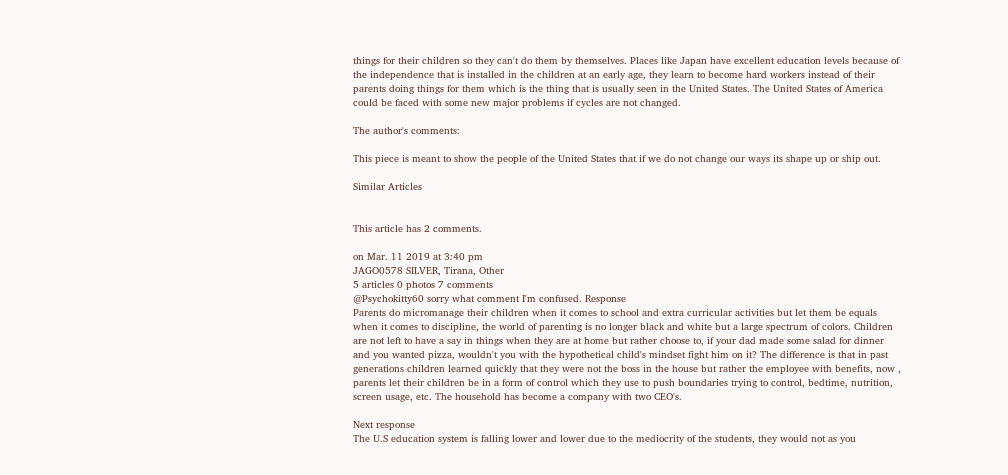things for their children so they can't do them by themselves. Places like Japan have excellent education levels because of the independence that is installed in the children at an early age, they learn to become hard workers instead of their parents doing things for them which is the thing that is usually seen in the United States. The United States of America could be faced with some new major problems if cycles are not changed.

The author's comments:

This piece is meant to show the people of the United States that if we do not change our ways its shape up or ship out.

Similar Articles


This article has 2 comments.

on Mar. 11 2019 at 3:40 pm
JAGO0578 SILVER, Tirana, Other
5 articles 0 photos 7 comments
@Psychokitty60 sorry what comment I'm confused. Response
Parents do micromanage their children when it comes to school and extra curricular activities but let them be equals when it comes to discipline, the world of parenting is no longer black and white but a large spectrum of colors. Children are not left to have a say in things when they are at home but rather choose to, if your dad made some salad for dinner and you wanted pizza, wouldn't you with the hypothetical child's mindset fight him on it? The difference is that in past generations children learned quickly that they were not the boss in the house but rather the employee with benefits, now , parents let their children be in a form of control which they use to push boundaries trying to control, bedtime, nutrition, screen usage, etc. The household has become a company with two CEO's.

Next response
The U.S education system is falling lower and lower due to the mediocrity of the students, they would not as you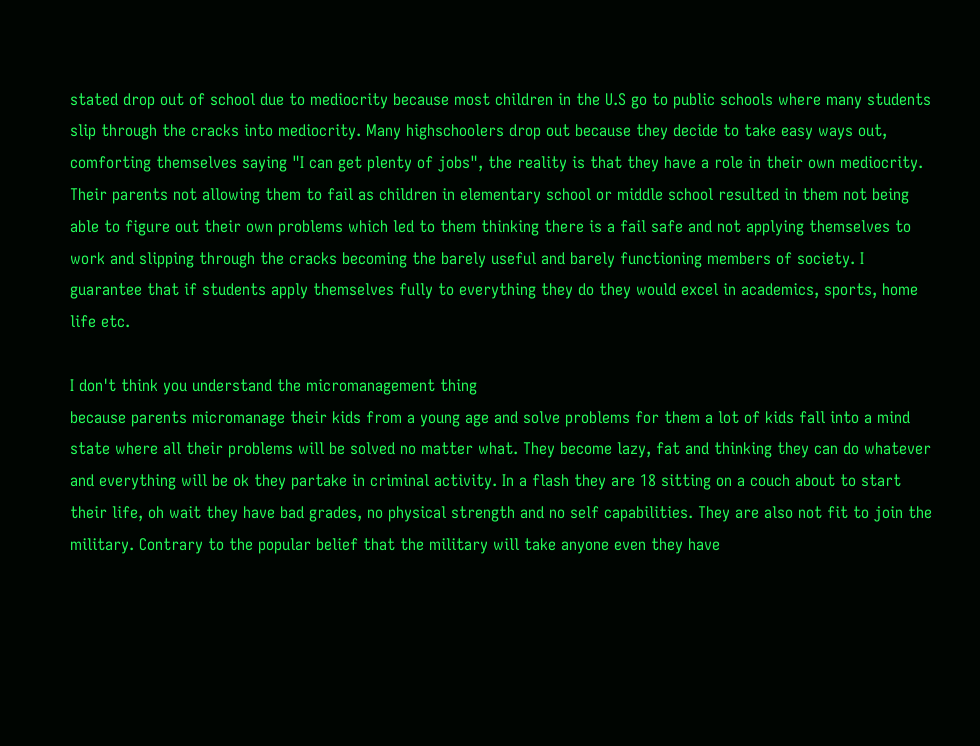stated drop out of school due to mediocrity because most children in the U.S go to public schools where many students slip through the cracks into mediocrity. Many highschoolers drop out because they decide to take easy ways out, comforting themselves saying "I can get plenty of jobs", the reality is that they have a role in their own mediocrity. Their parents not allowing them to fail as children in elementary school or middle school resulted in them not being able to figure out their own problems which led to them thinking there is a fail safe and not applying themselves to work and slipping through the cracks becoming the barely useful and barely functioning members of society. I guarantee that if students apply themselves fully to everything they do they would excel in academics, sports, home life etc.

I don't think you understand the micromanagement thing
because parents micromanage their kids from a young age and solve problems for them a lot of kids fall into a mind state where all their problems will be solved no matter what. They become lazy, fat and thinking they can do whatever and everything will be ok they partake in criminal activity. In a flash they are 18 sitting on a couch about to start their life, oh wait they have bad grades, no physical strength and no self capabilities. They are also not fit to join the military. Contrary to the popular belief that the military will take anyone even they have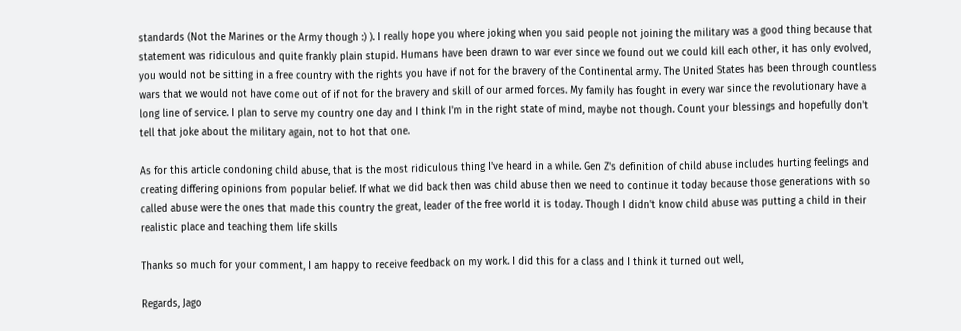standards (Not the Marines or the Army though :) ). I really hope you where joking when you said people not joining the military was a good thing because that statement was ridiculous and quite frankly plain stupid. Humans have been drawn to war ever since we found out we could kill each other, it has only evolved, you would not be sitting in a free country with the rights you have if not for the bravery of the Continental army. The United States has been through countless wars that we would not have come out of if not for the bravery and skill of our armed forces. My family has fought in every war since the revolutionary have a long line of service. I plan to serve my country one day and I think I'm in the right state of mind, maybe not though. Count your blessings and hopefully don't tell that joke about the military again, not to hot that one.

As for this article condoning child abuse, that is the most ridiculous thing I've heard in a while. Gen Z's definition of child abuse includes hurting feelings and creating differing opinions from popular belief. If what we did back then was child abuse then we need to continue it today because those generations with so called abuse were the ones that made this country the great, leader of the free world it is today. Though I didn't know child abuse was putting a child in their realistic place and teaching them life skills

Thanks so much for your comment, I am happy to receive feedback on my work. I did this for a class and I think it turned out well,

Regards, Jago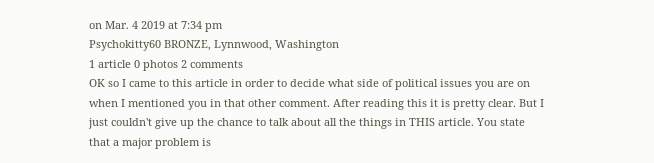on Mar. 4 2019 at 7:34 pm
Psychokitty60 BRONZE, Lynnwood, Washington
1 article 0 photos 2 comments
OK so I came to this article in order to decide what side of political issues you are on when I mentioned you in that other comment. After reading this it is pretty clear. But I just couldn't give up the chance to talk about all the things in THIS article. You state that a major problem is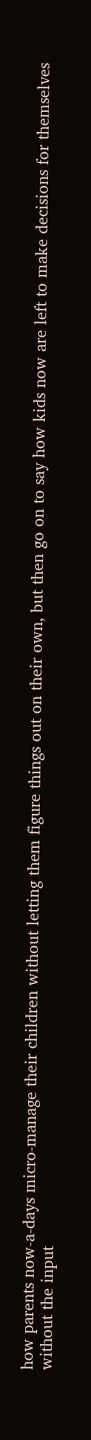how parents now-a-days micro-manage their children without letting them figure things out on their own, but then go on to say how kids now are left to make decisions for themselves without the input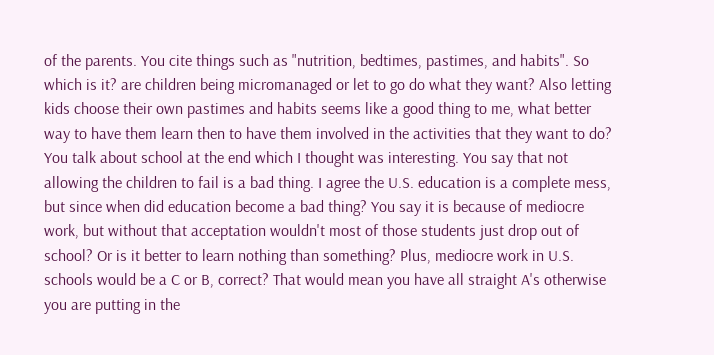of the parents. You cite things such as "nutrition, bedtimes, pastimes, and habits". So which is it? are children being micromanaged or let to go do what they want? Also letting kids choose their own pastimes and habits seems like a good thing to me, what better way to have them learn then to have them involved in the activities that they want to do? You talk about school at the end which I thought was interesting. You say that not allowing the children to fail is a bad thing. I agree the U.S. education is a complete mess, but since when did education become a bad thing? You say it is because of mediocre work, but without that acceptation wouldn't most of those students just drop out of school? Or is it better to learn nothing than something? Plus, mediocre work in U.S. schools would be a C or B, correct? That would mean you have all straight A's otherwise you are putting in the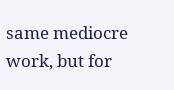same mediocre work, but for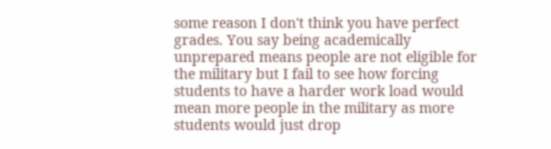some reason I don't think you have perfect grades. You say being academically unprepared means people are not eligible for the military but I fail to see how forcing students to have a harder work load would mean more people in the military as more students would just drop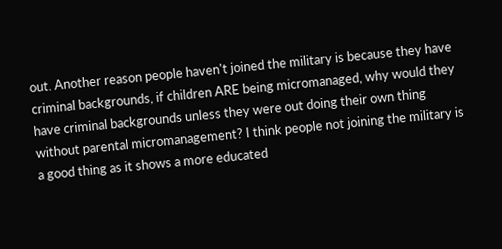out. Another reason people haven't joined the military is because they have criminal backgrounds, if children ARE being micromanaged, why would they have criminal backgrounds unless they were out doing their own thing without parental micromanagement? I think people not joining the military is a good thing as it shows a more educated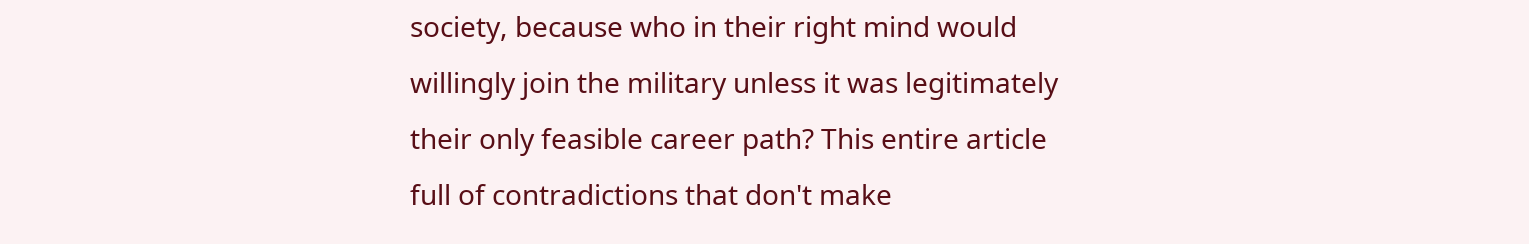society, because who in their right mind would willingly join the military unless it was legitimately their only feasible career path? This entire article full of contradictions that don't make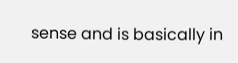sense and is basically in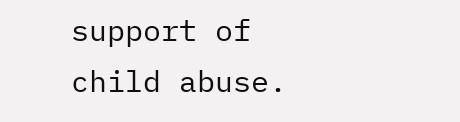support of child abuse.